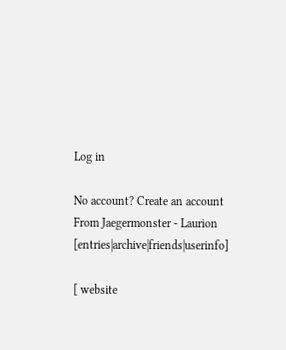Log in

No account? Create an account
From Jaegermonster - Laurion [entries|archive|friends|userinfo]

[ website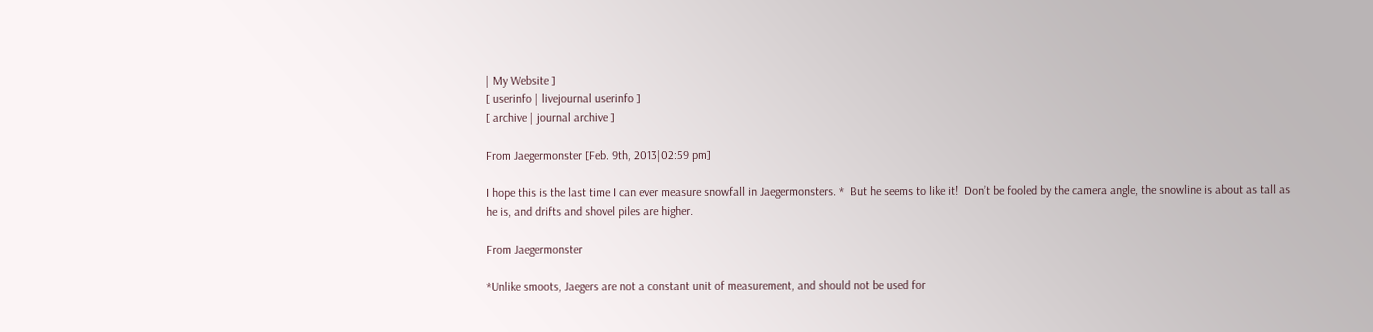| My Website ]
[ userinfo | livejournal userinfo ]
[ archive | journal archive ]

From Jaegermonster [Feb. 9th, 2013|02:59 pm]

I hope this is the last time I can ever measure snowfall in Jaegermonsters. *  But he seems to like it!  Don’t be fooled by the camera angle, the snowline is about as tall as he is, and drifts and shovel piles are higher.

From Jaegermonster

*Unlike smoots, Jaegers are not a constant unit of measurement, and should not be used for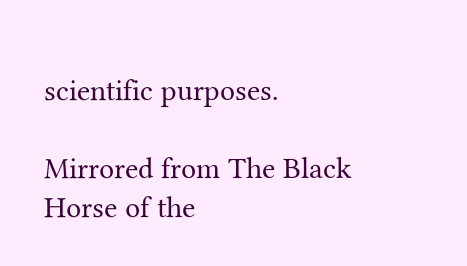scientific purposes.

Mirrored from The Black Horse of the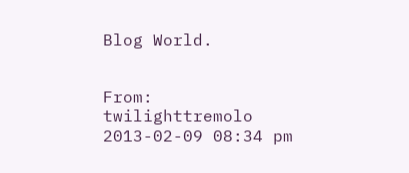Blog World.


From: twilighttremolo
2013-02-09 08:34 pm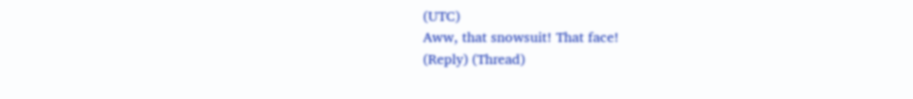(UTC)
Aww, that snowsuit! That face!
(Reply) (Thread)